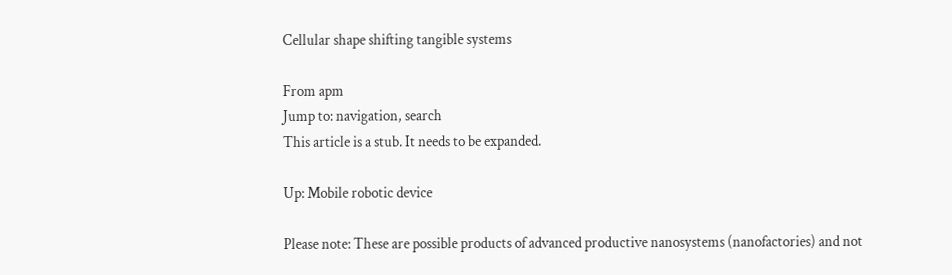Cellular shape shifting tangible systems

From apm
Jump to: navigation, search
This article is a stub. It needs to be expanded.

Up: Mobile robotic device

Please note: These are possible products of advanced productive nanosystems (nanofactories) and not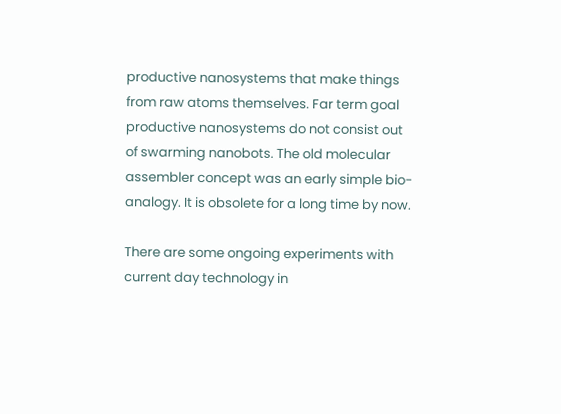productive nanosystems that make things from raw atoms themselves. Far term goal productive nanosystems do not consist out of swarming nanobots. The old molecular assembler concept was an early simple bio-analogy. It is obsolete for a long time by now.

There are some ongoing experiments with current day technology in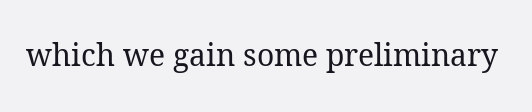which we gain some preliminary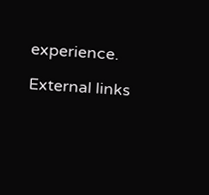experience.

External links